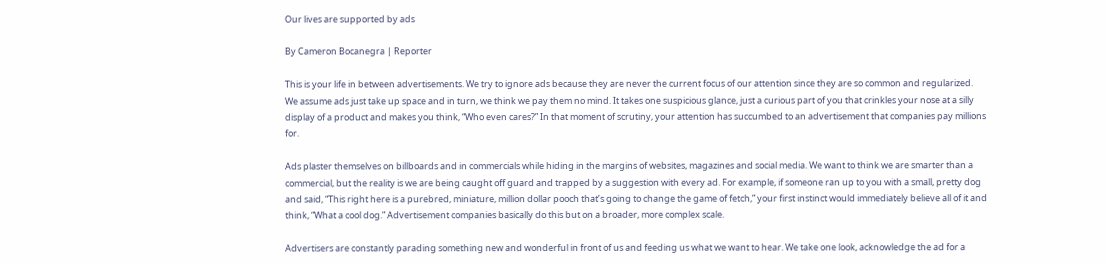Our lives are supported by ads

By Cameron Bocanegra | Reporter

This is your life in between advertisements. We try to ignore ads because they are never the current focus of our attention since they are so common and regularized. We assume ads just take up space and in turn, we think we pay them no mind. It takes one suspicious glance, just a curious part of you that crinkles your nose at a silly display of a product and makes you think, “Who even cares?” In that moment of scrutiny, your attention has succumbed to an advertisement that companies pay millions for.

Ads plaster themselves on billboards and in commercials while hiding in the margins of websites, magazines and social media. We want to think we are smarter than a commercial, but the reality is we are being caught off guard and trapped by a suggestion with every ad. For example, if someone ran up to you with a small, pretty dog and said, “This right here is a purebred, miniature, million dollar pooch that’s going to change the game of fetch,” your first instinct would immediately believe all of it and think, “What a cool dog.” Advertisement companies basically do this but on a broader, more complex scale.

Advertisers are constantly parading something new and wonderful in front of us and feeding us what we want to hear. We take one look, acknowledge the ad for a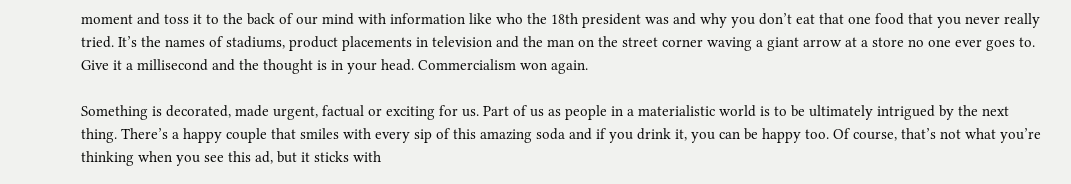moment and toss it to the back of our mind with information like who the 18th president was and why you don’t eat that one food that you never really tried. It’s the names of stadiums, product placements in television and the man on the street corner waving a giant arrow at a store no one ever goes to. Give it a millisecond and the thought is in your head. Commercialism won again.

Something is decorated, made urgent, factual or exciting for us. Part of us as people in a materialistic world is to be ultimately intrigued by the next thing. There’s a happy couple that smiles with every sip of this amazing soda and if you drink it, you can be happy too. Of course, that’s not what you’re thinking when you see this ad, but it sticks with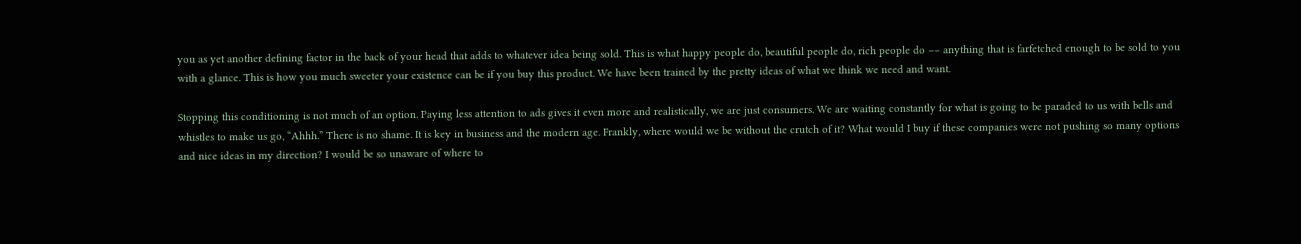you as yet another defining factor in the back of your head that adds to whatever idea being sold. This is what happy people do, beautiful people do, rich people do –– anything that is farfetched enough to be sold to you with a glance. This is how you much sweeter your existence can be if you buy this product. We have been trained by the pretty ideas of what we think we need and want.

Stopping this conditioning is not much of an option. Paying less attention to ads gives it even more and realistically, we are just consumers. We are waiting constantly for what is going to be paraded to us with bells and whistles to make us go, “Ahhh.” There is no shame. It is key in business and the modern age. Frankly, where would we be without the crutch of it? What would I buy if these companies were not pushing so many options and nice ideas in my direction? I would be so unaware of where to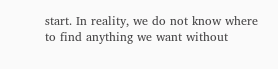start. In reality, we do not know where to find anything we want without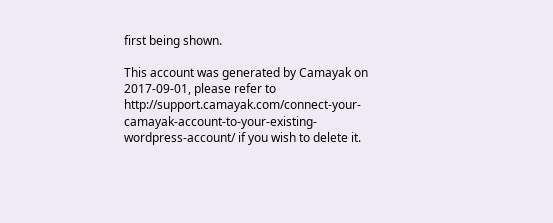first being shown.

This account was generated by Camayak on 2017-09-01, please refer to http://support.camayak.com/connect-your-camayak-account-to-your-existing-wordpress-account/ if you wish to delete it.